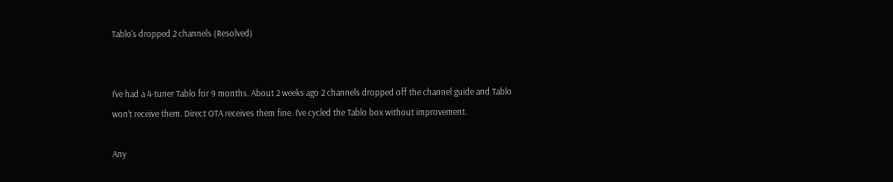Tablo's dropped 2 channels (Resolved)


I’ve had a 4-tuner Tablo for 9 months. About 2 weeks ago 2 channels dropped off the channel guide and Tablo won’t receive them. Direct OTA receives them fine. I’ve cycled the Tablo box without improvement.

Any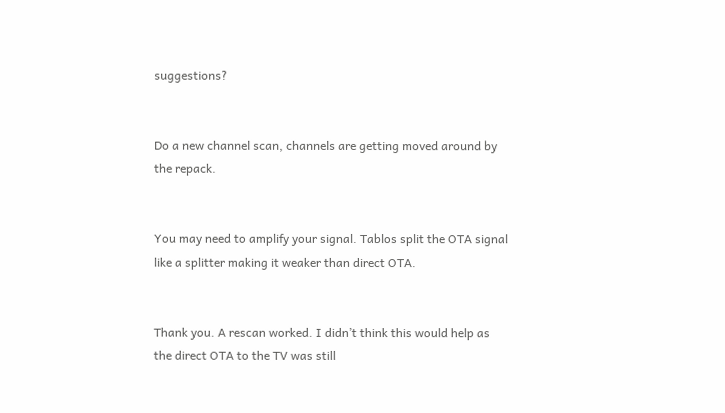suggestions?


Do a new channel scan, channels are getting moved around by the repack.


You may need to amplify your signal. Tablos split the OTA signal like a splitter making it weaker than direct OTA.


Thank you. A rescan worked. I didn’t think this would help as the direct OTA to the TV was still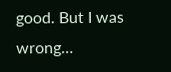good. But I was wrong…